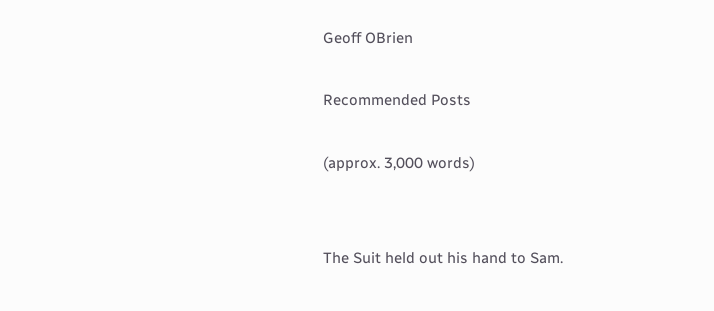Geoff OBrien

Recommended Posts

(approx. 3,000 words)


The Suit held out his hand to Sam.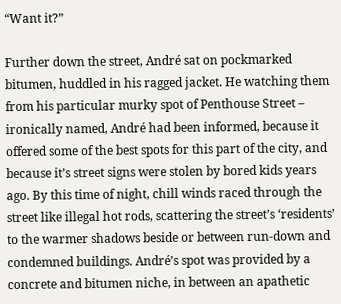“Want it?”

Further down the street, André sat on pockmarked bitumen, huddled in his ragged jacket. He watching them from his particular murky spot of Penthouse Street – ironically named, André had been informed, because it offered some of the best spots for this part of the city, and because it’s street signs were stolen by bored kids years ago. By this time of night, chill winds raced through the street like illegal hot rods, scattering the street’s ‘residents’ to the warmer shadows beside or between run-down and condemned buildings. André’s spot was provided by a concrete and bitumen niche, in between an apathetic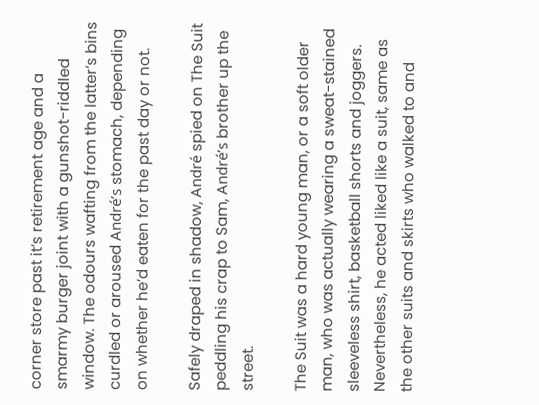corner store past it’s retirement age and a smarmy burger joint with a gunshot-riddled window. The odours wafting from the latter’s bins curdled or aroused André’s stomach, depending on whether he’d eaten for the past day or not.

Safely draped in shadow, André spied on The Suit peddling his crap to Sam, André’s brother up the street.

The Suit was a hard young man, or a soft older man, who was actually wearing a sweat-stained sleeveless shirt, basketball shorts and joggers. Nevertheless, he acted liked like a suit, same as the other suits and skirts who walked to and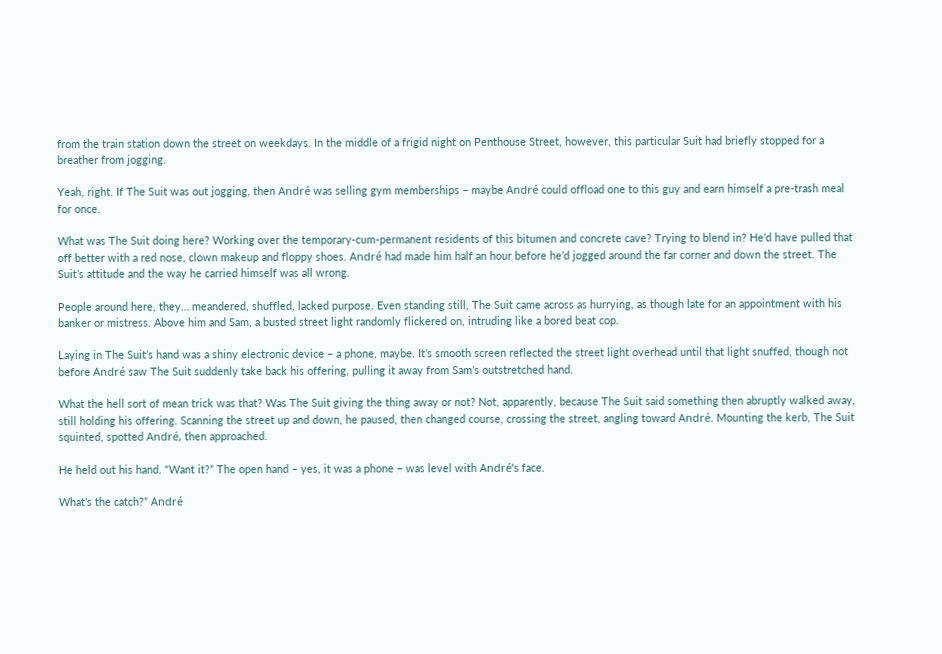from the train station down the street on weekdays. In the middle of a frigid night on Penthouse Street, however, this particular Suit had briefly stopped for a breather from jogging.

Yeah, right. If The Suit was out jogging, then André was selling gym memberships – maybe André could offload one to this guy and earn himself a pre-trash meal for once.

What was The Suit doing here? Working over the temporary-cum-permanent residents of this bitumen and concrete cave? Trying to blend in? He’d have pulled that off better with a red nose, clown makeup and floppy shoes. André had made him half an hour before he’d jogged around the far corner and down the street. The Suit’s attitude and the way he carried himself was all wrong.

People around here, they… meandered, shuffled, lacked purpose. Even standing still, The Suit came across as hurrying, as though late for an appointment with his banker or mistress. Above him and Sam, a busted street light randomly flickered on, intruding like a bored beat cop.

Laying in The Suit’s hand was a shiny electronic device – a phone, maybe. It’s smooth screen reflected the street light overhead until that light snuffed, though not before André saw The Suit suddenly take back his offering, pulling it away from Sam’s outstretched hand.

What the hell sort of mean trick was that? Was The Suit giving the thing away or not? Not, apparently, because The Suit said something then abruptly walked away, still holding his offering. Scanning the street up and down, he paused, then changed course, crossing the street, angling toward André. Mounting the kerb, The Suit squinted, spotted André, then approached.

He held out his hand. “Want it?” The open hand – yes, it was a phone – was level with André’s face.

What’s the catch?” André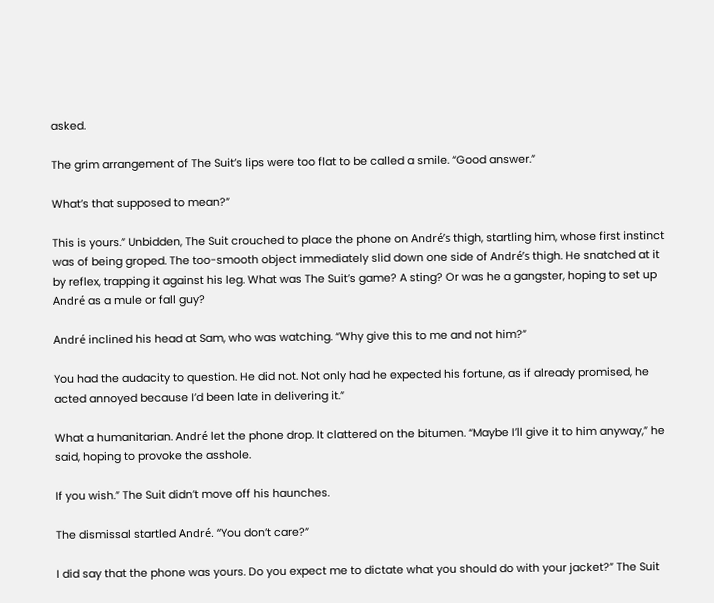asked.

The grim arrangement of The Suit’s lips were too flat to be called a smile. “Good answer.”

What’s that supposed to mean?”

This is yours.” Unbidden, The Suit crouched to place the phone on André’s thigh, startling him, whose first instinct was of being groped. The too-smooth object immediately slid down one side of André’s thigh. He snatched at it by reflex, trapping it against his leg. What was The Suit’s game? A sting? Or was he a gangster, hoping to set up André as a mule or fall guy?

André inclined his head at Sam, who was watching. “Why give this to me and not him?”

You had the audacity to question. He did not. Not only had he expected his fortune, as if already promised, he acted annoyed because I’d been late in delivering it.”

What a humanitarian. André let the phone drop. It clattered on the bitumen. “Maybe I’ll give it to him anyway,” he said, hoping to provoke the asshole.

If you wish.” The Suit didn’t move off his haunches.

The dismissal startled André. “You don’t care?”

I did say that the phone was yours. Do you expect me to dictate what you should do with your jacket?” The Suit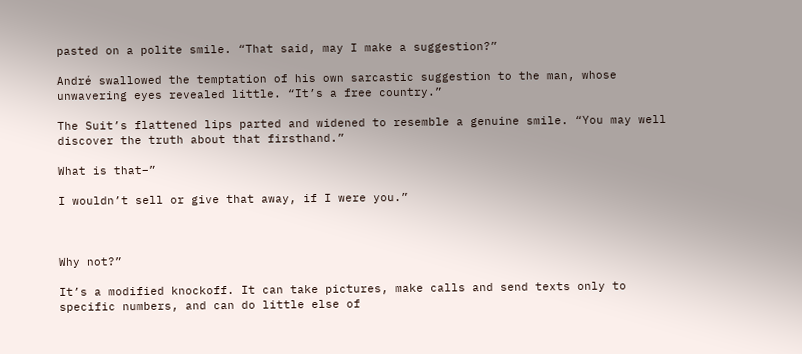pasted on a polite smile. “That said, may I make a suggestion?”

André swallowed the temptation of his own sarcastic suggestion to the man, whose unwavering eyes revealed little. “It’s a free country.”

The Suit’s flattened lips parted and widened to resemble a genuine smile. “You may well discover the truth about that firsthand.”

What is that–”

I wouldn’t sell or give that away, if I were you.”



Why not?”

It’s a modified knockoff. It can take pictures, make calls and send texts only to specific numbers, and can do little else of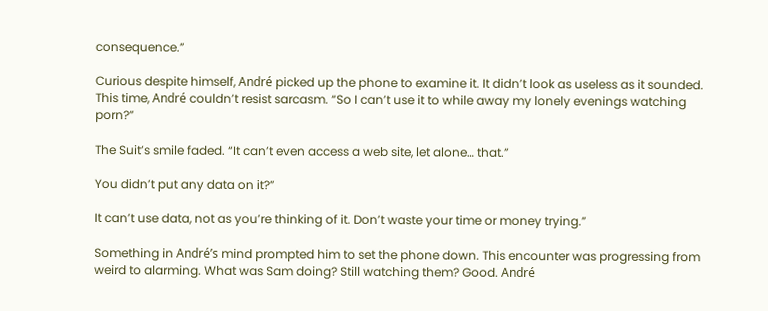consequence.”

Curious despite himself, André picked up the phone to examine it. It didn’t look as useless as it sounded. This time, André couldn’t resist sarcasm. “So I can’t use it to while away my lonely evenings watching porn?”

The Suit’s smile faded. “It can’t even access a web site, let alone… that.”

You didn’t put any data on it?”

It can’t use data, not as you’re thinking of it. Don’t waste your time or money trying.”

Something in André’s mind prompted him to set the phone down. This encounter was progressing from weird to alarming. What was Sam doing? Still watching them? Good. André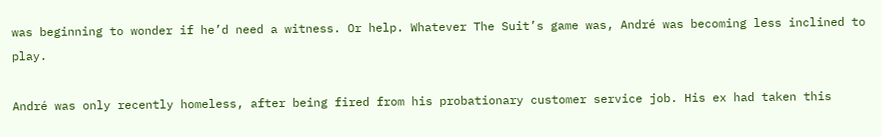was beginning to wonder if he’d need a witness. Or help. Whatever The Suit’s game was, André was becoming less inclined to play.

André was only recently homeless, after being fired from his probationary customer service job. His ex had taken this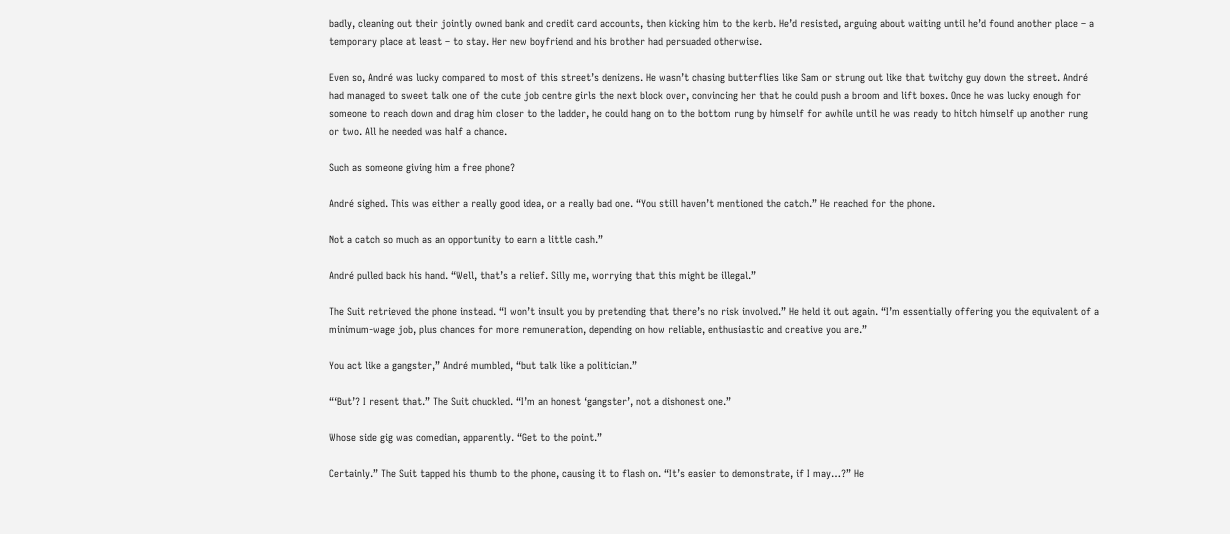badly, cleaning out their jointly owned bank and credit card accounts, then kicking him to the kerb. He’d resisted, arguing about waiting until he’d found another place – a temporary place at least – to stay. Her new boyfriend and his brother had persuaded otherwise.

Even so, André was lucky compared to most of this street’s denizens. He wasn’t chasing butterflies like Sam or strung out like that twitchy guy down the street. André had managed to sweet talk one of the cute job centre girls the next block over, convincing her that he could push a broom and lift boxes. Once he was lucky enough for someone to reach down and drag him closer to the ladder, he could hang on to the bottom rung by himself for awhile until he was ready to hitch himself up another rung or two. All he needed was half a chance.

Such as someone giving him a free phone?

André sighed. This was either a really good idea, or a really bad one. “You still haven’t mentioned the catch.” He reached for the phone.

Not a catch so much as an opportunity to earn a little cash.”

André pulled back his hand. “Well, that’s a relief. Silly me, worrying that this might be illegal.”

The Suit retrieved the phone instead. “I won’t insult you by pretending that there’s no risk involved.” He held it out again. “I’m essentially offering you the equivalent of a minimum-wage job, plus chances for more remuneration, depending on how reliable, enthusiastic and creative you are.”

You act like a gangster,” André mumbled, “but talk like a politician.”

“‘But’? I resent that.” The Suit chuckled. “I’m an honest ‘gangster’, not a dishonest one.”

Whose side gig was comedian, apparently. “Get to the point.”

Certainly.” The Suit tapped his thumb to the phone, causing it to flash on. “It’s easier to demonstrate, if I may…?” He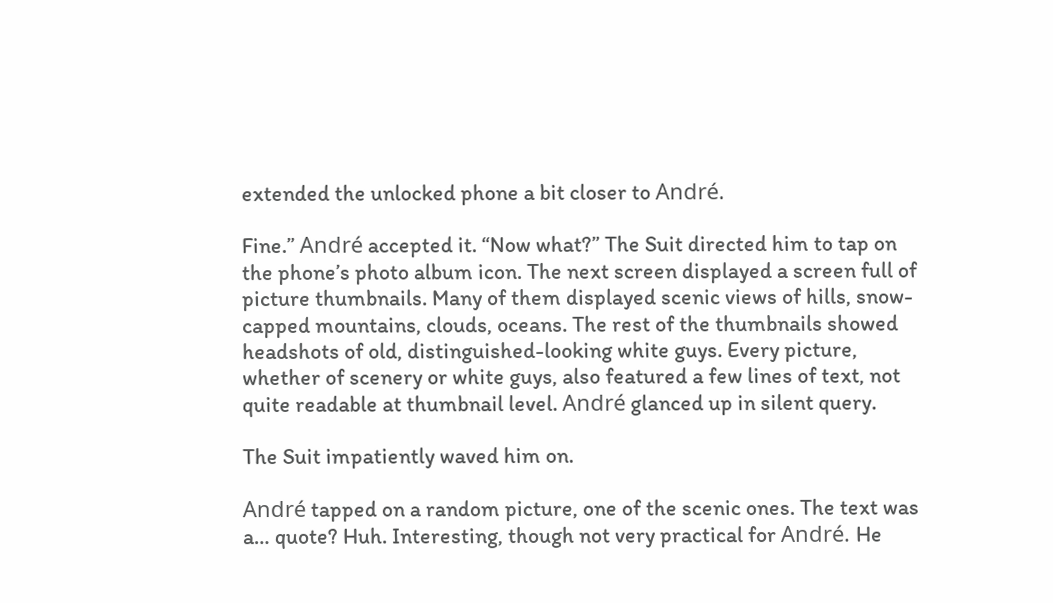extended the unlocked phone a bit closer to André.

Fine.” André accepted it. “Now what?” The Suit directed him to tap on the phone’s photo album icon. The next screen displayed a screen full of picture thumbnails. Many of them displayed scenic views of hills, snow-capped mountains, clouds, oceans. The rest of the thumbnails showed headshots of old, distinguished-looking white guys. Every picture, whether of scenery or white guys, also featured a few lines of text, not quite readable at thumbnail level. André glanced up in silent query.

The Suit impatiently waved him on.

André tapped on a random picture, one of the scenic ones. The text was a… quote? Huh. Interesting, though not very practical for André. He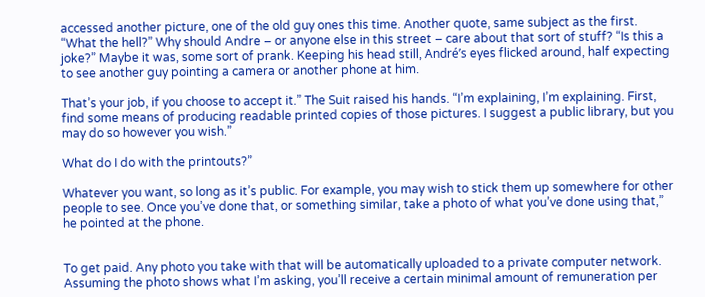accessed another picture, one of the old guy ones this time. Another quote, same subject as the first. “What the hell?” Why should Andre – or anyone else in this street – care about that sort of stuff? “Is this a joke?” Maybe it was, some sort of prank. Keeping his head still, André’s eyes flicked around, half expecting to see another guy pointing a camera or another phone at him.

That’s your job, if you choose to accept it.” The Suit raised his hands. “I’m explaining, I’m explaining. First, find some means of producing readable printed copies of those pictures. I suggest a public library, but you may do so however you wish.”

What do I do with the printouts?”

Whatever you want, so long as it’s public. For example, you may wish to stick them up somewhere for other people to see. Once you’ve done that, or something similar, take a photo of what you’ve done using that,” he pointed at the phone.


To get paid. Any photo you take with that will be automatically uploaded to a private computer network. Assuming the photo shows what I’m asking, you’ll receive a certain minimal amount of remuneration per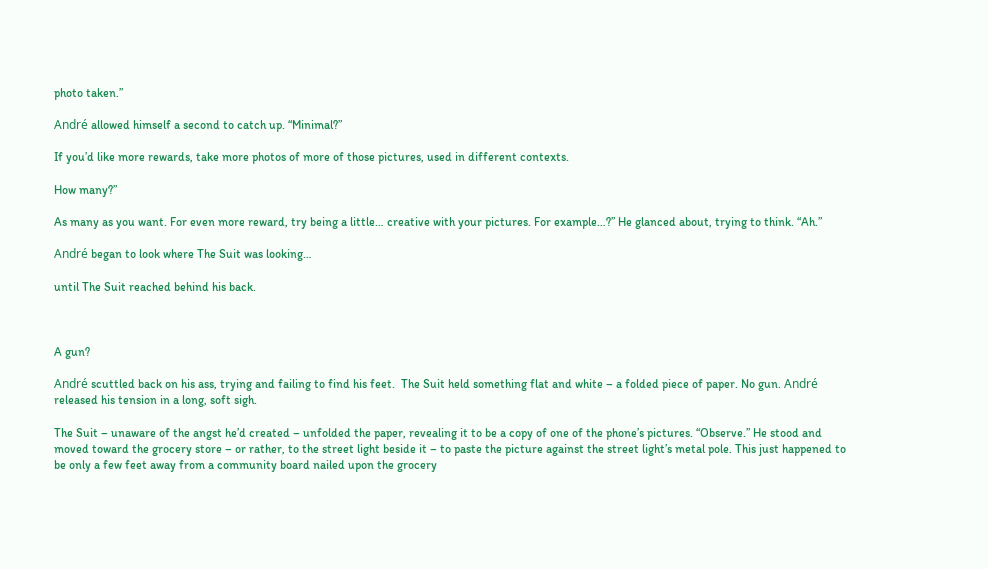photo taken.”

André allowed himself a second to catch up. “Minimal?”

If you’d like more rewards, take more photos of more of those pictures, used in different contexts.

How many?”

As many as you want. For even more reward, try being a little… creative with your pictures. For example…?” He glanced about, trying to think. “Ah.”

André began to look where The Suit was looking…

until The Suit reached behind his back.



A gun?

André scuttled back on his ass, trying and failing to find his feet.  The Suit held something flat and white – a folded piece of paper. No gun. André released his tension in a long, soft sigh.

The Suit – unaware of the angst he’d created – unfolded the paper, revealing it to be a copy of one of the phone’s pictures. “Observe.” He stood and moved toward the grocery store – or rather, to the street light beside it – to paste the picture against the street light’s metal pole. This just happened to be only a few feet away from a community board nailed upon the grocery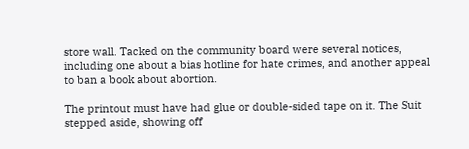store wall. Tacked on the community board were several notices, including one about a bias hotline for hate crimes, and another appeal to ban a book about abortion.

The printout must have had glue or double-sided tape on it. The Suit stepped aside, showing off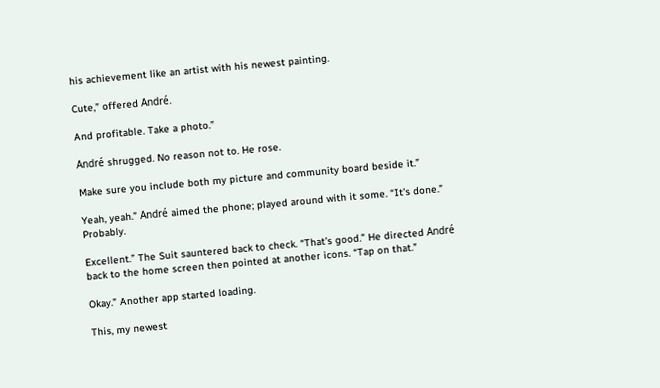his achievement like an artist with his newest painting.

Cute,” offered André.

And profitable. Take a photo.”

André shrugged. No reason not to. He rose.

Make sure you include both my picture and community board beside it.”

Yeah, yeah.” André aimed the phone; played around with it some. “It’s done.” Probably.

Excellent.” The Suit sauntered back to check. “That’s good.” He directed André back to the home screen then pointed at another icons. “Tap on that.”

Okay.” Another app started loading.

This, my newest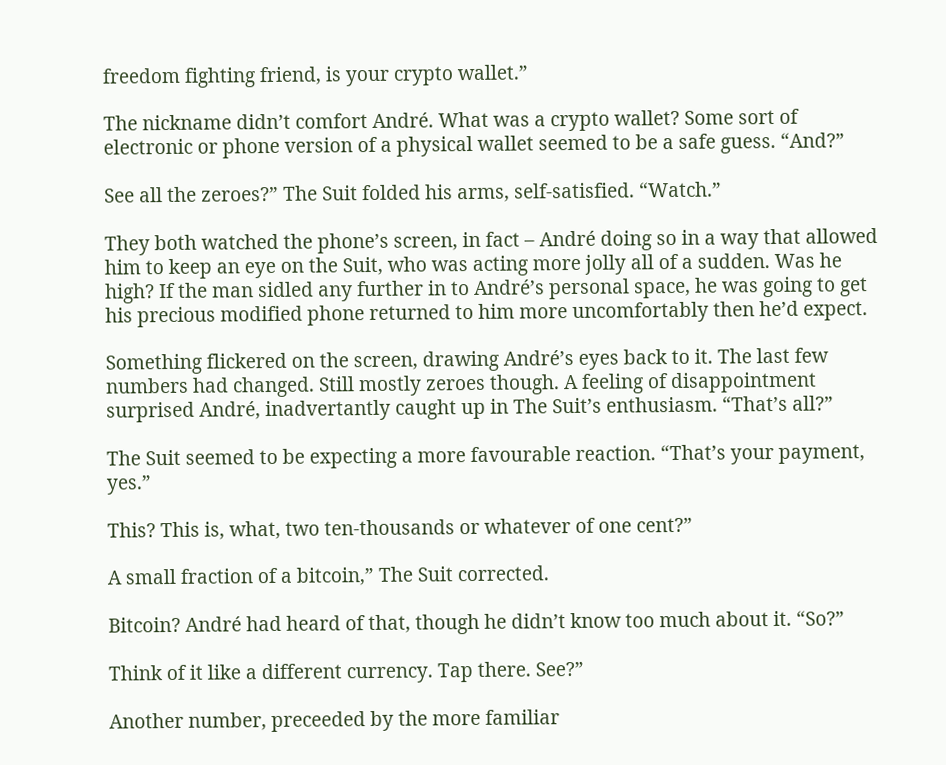freedom fighting friend, is your crypto wallet.”

The nickname didn’t comfort André. What was a crypto wallet? Some sort of electronic or phone version of a physical wallet seemed to be a safe guess. “And?”

See all the zeroes?” The Suit folded his arms, self-satisfied. “Watch.”

They both watched the phone’s screen, in fact – André doing so in a way that allowed him to keep an eye on the Suit, who was acting more jolly all of a sudden. Was he high? If the man sidled any further in to André’s personal space, he was going to get his precious modified phone returned to him more uncomfortably then he’d expect.

Something flickered on the screen, drawing André’s eyes back to it. The last few numbers had changed. Still mostly zeroes though. A feeling of disappointment surprised André, inadvertantly caught up in The Suit’s enthusiasm. “That’s all?”

The Suit seemed to be expecting a more favourable reaction. “That’s your payment, yes.”

This? This is, what, two ten-thousands or whatever of one cent?”

A small fraction of a bitcoin,” The Suit corrected.

Bitcoin? André had heard of that, though he didn’t know too much about it. “So?”

Think of it like a different currency. Tap there. See?”

Another number, preceeded by the more familiar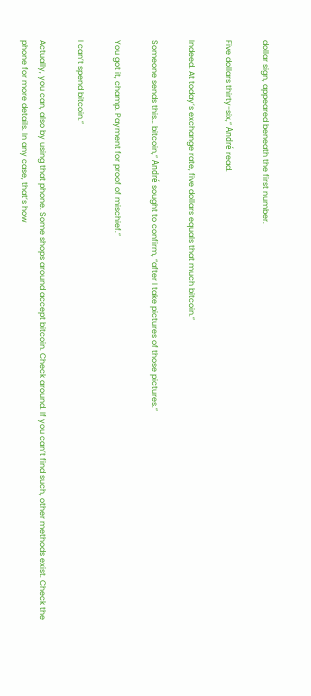dollar sign, appeared beneath the first number.

Five dollars thirty-six,” André read.

Indeed. At today’s exchange rate, five dollars equals that much bitcoin.”

Someone sends this… bitcoin,” André sought to confirm, “after I take pictures of those pictures.”

You got it, champ. Payment for proof of mischief.”

I can’t spend bitcoin.”

Actually, you can, also by using that phone. Some shops around accept bitcoin. Check around. If you can’t find such, other methods exist. Check the phone for more details. In any case, that’s how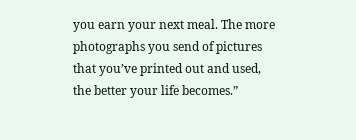you earn your next meal. The more photographs you send of pictures that you’ve printed out and used, the better your life becomes.”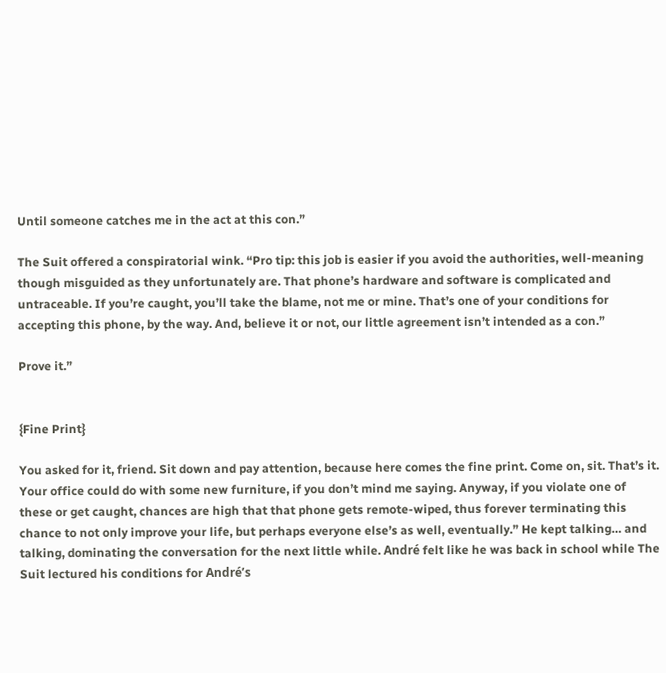Until someone catches me in the act at this con.”

The Suit offered a conspiratorial wink. “Pro tip: this job is easier if you avoid the authorities, well-meaning though misguided as they unfortunately are. That phone’s hardware and software is complicated and untraceable. If you’re caught, you’ll take the blame, not me or mine. That’s one of your conditions for accepting this phone, by the way. And, believe it or not, our little agreement isn’t intended as a con.”

Prove it.”


{Fine Print}

You asked for it, friend. Sit down and pay attention, because here comes the fine print. Come on, sit. That’s it. Your office could do with some new furniture, if you don’t mind me saying. Anyway, if you violate one of these or get caught, chances are high that that phone gets remote-wiped, thus forever terminating this chance to not only improve your life, but perhaps everyone else’s as well, eventually.” He kept talking… and talking, dominating the conversation for the next little while. André felt like he was back in school while The Suit lectured his conditions for André’s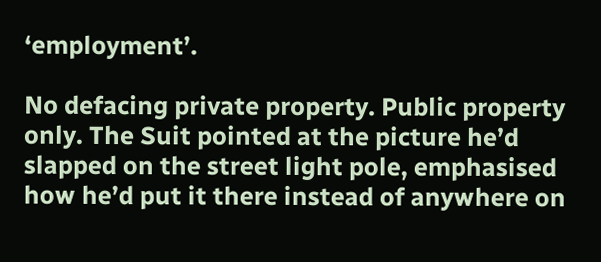‘employment’.

No defacing private property. Public property only. The Suit pointed at the picture he’d slapped on the street light pole, emphasised how he’d put it there instead of anywhere on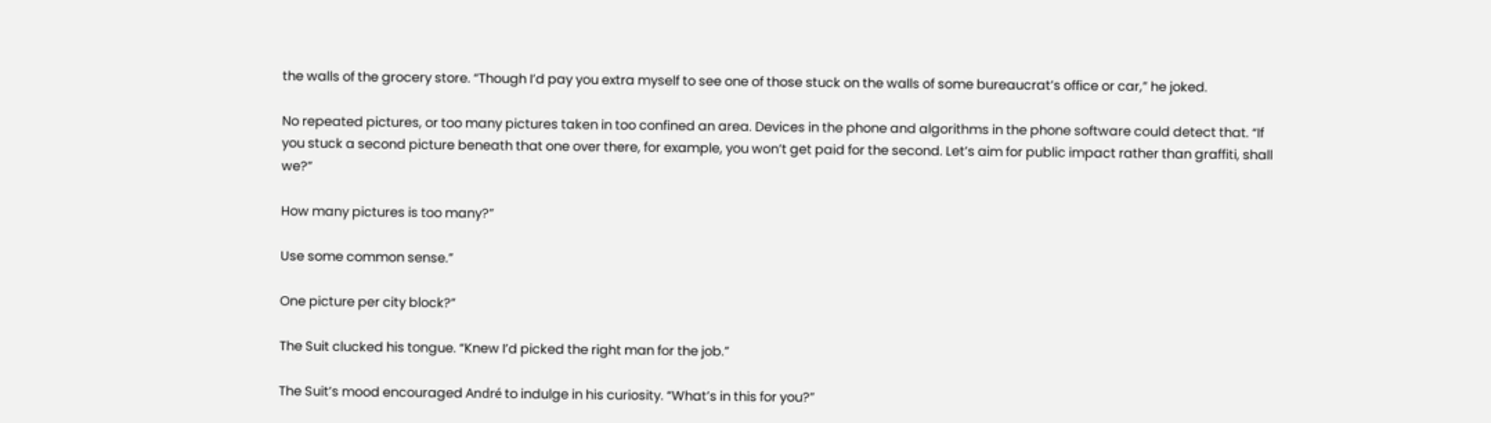the walls of the grocery store. “Though I’d pay you extra myself to see one of those stuck on the walls of some bureaucrat’s office or car,” he joked.

No repeated pictures, or too many pictures taken in too confined an area. Devices in the phone and algorithms in the phone software could detect that. “If you stuck a second picture beneath that one over there, for example, you won’t get paid for the second. Let’s aim for public impact rather than graffiti, shall we?”

How many pictures is too many?”

Use some common sense.”

One picture per city block?”

The Suit clucked his tongue. “Knew I’d picked the right man for the job.”

The Suit’s mood encouraged André to indulge in his curiosity. “What’s in this for you?”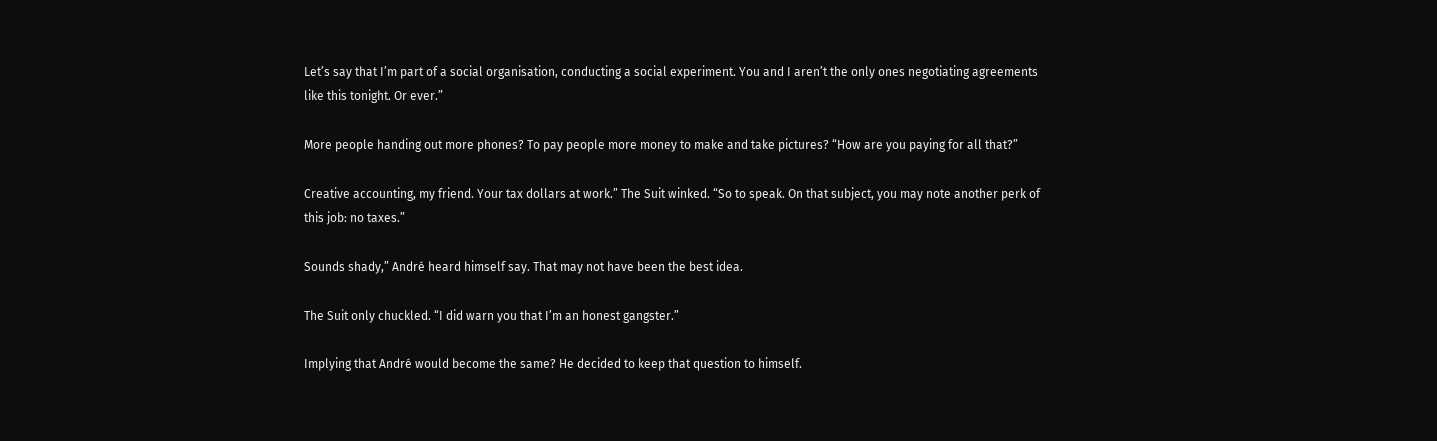Let’s say that I’m part of a social organisation, conducting a social experiment. You and I aren’t the only ones negotiating agreements like this tonight. Or ever.”

More people handing out more phones? To pay people more money to make and take pictures? “How are you paying for all that?”

Creative accounting, my friend. Your tax dollars at work.” The Suit winked. “So to speak. On that subject, you may note another perk of this job: no taxes.”

Sounds shady,” André heard himself say. That may not have been the best idea.

The Suit only chuckled. “I did warn you that I’m an honest gangster.”

Implying that André would become the same? He decided to keep that question to himself.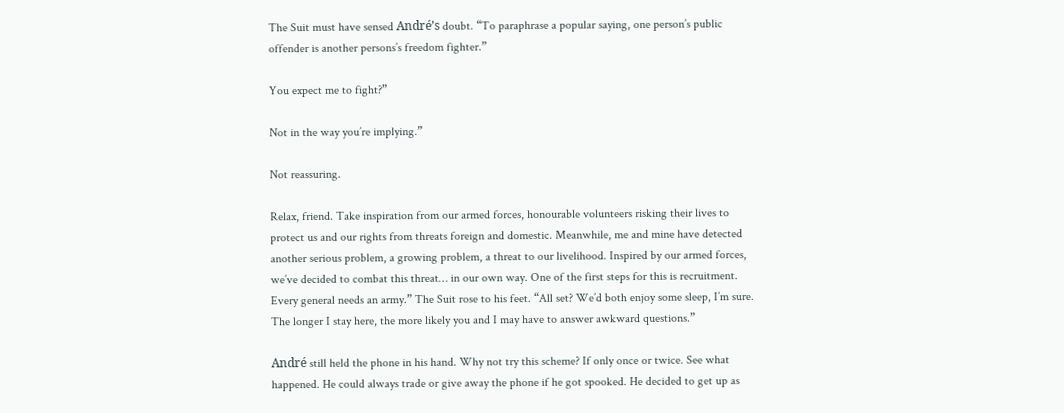The Suit must have sensed André’s doubt. “To paraphrase a popular saying, one person’s public offender is another persons’s freedom fighter.”

You expect me to fight?”

Not in the way you’re implying.”

Not reassuring.

Relax, friend. Take inspiration from our armed forces, honourable volunteers risking their lives to protect us and our rights from threats foreign and domestic. Meanwhile, me and mine have detected another serious problem, a growing problem, a threat to our livelihood. Inspired by our armed forces, we’ve decided to combat this threat… in our own way. One of the first steps for this is recruitment. Every general needs an army.” The Suit rose to his feet. “All set? We’d both enjoy some sleep, I’m sure. The longer I stay here, the more likely you and I may have to answer awkward questions.”

André still held the phone in his hand. Why not try this scheme? If only once or twice. See what happened. He could always trade or give away the phone if he got spooked. He decided to get up as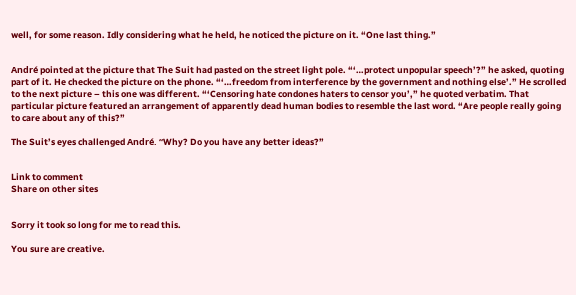well, for some reason. Idly considering what he held, he noticed the picture on it. “One last thing.”


André pointed at the picture that The Suit had pasted on the street light pole. “‘…protect unpopular speech’?” he asked, quoting part of it. He checked the picture on the phone. “‘…freedom from interference by the government and nothing else’.” He scrolled to the next picture – this one was different. “‘Censoring hate condones haters to censor you’,” he quoted verbatim. That particular picture featured an arrangement of apparently dead human bodies to resemble the last word. “Are people really going to care about any of this?”

The Suit’s eyes challenged André. “Why? Do you have any better ideas?”


Link to comment
Share on other sites


Sorry it took so long for me to read this.

You sure are creative.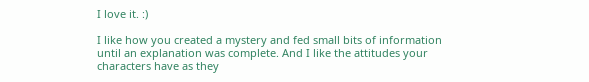I love it. :)

I like how you created a mystery and fed small bits of information until an explanation was complete. And I like the attitudes your characters have as they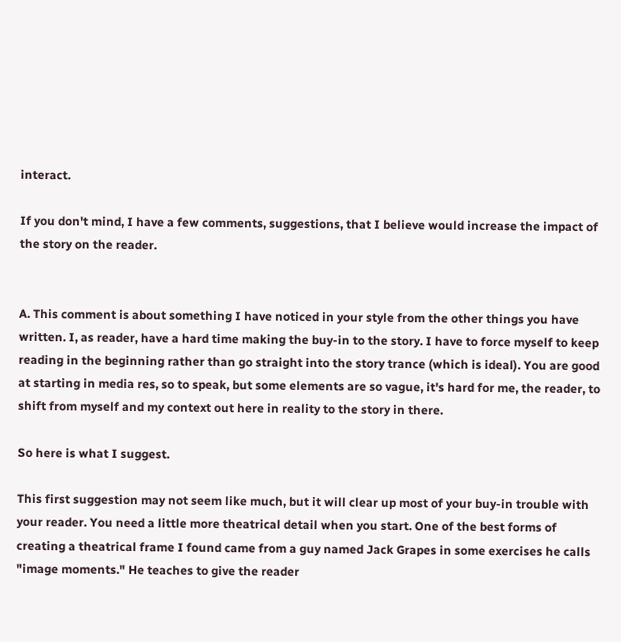interact.

If you don't mind, I have a few comments, suggestions, that I believe would increase the impact of the story on the reader.


A. This comment is about something I have noticed in your style from the other things you have written. I, as reader, have a hard time making the buy-in to the story. I have to force myself to keep reading in the beginning rather than go straight into the story trance (which is ideal). You are good at starting in media res, so to speak, but some elements are so vague, it's hard for me, the reader, to shift from myself and my context out here in reality to the story in there.

So here is what I suggest.

This first suggestion may not seem like much, but it will clear up most of your buy-in trouble with your reader. You need a little more theatrical detail when you start. One of the best forms of creating a theatrical frame I found came from a guy named Jack Grapes in some exercises he calls "image moments." He teaches to give the reader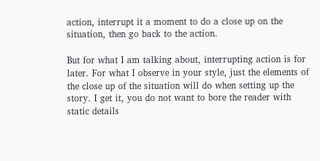action, interrupt it a moment to do a close up on the situation, then go back to the action.

But for what I am talking about, interrupting action is for later. For what I observe in your style, just the elements of the close up of the situation will do when setting up the story. I get it, you do not want to bore the reader with static details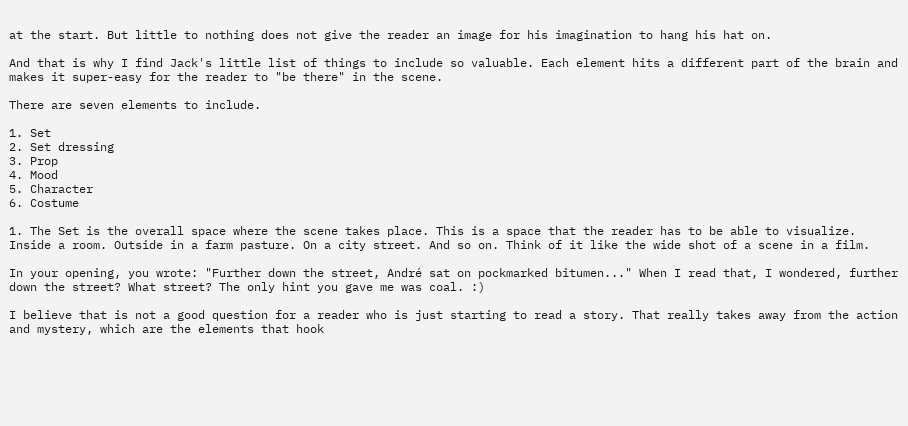at the start. But little to nothing does not give the reader an image for his imagination to hang his hat on.

And that is why I find Jack's little list of things to include so valuable. Each element hits a different part of the brain and makes it super-easy for the reader to "be there" in the scene.

There are seven elements to include.

1. Set
2. Set dressing
3. Prop
4. Mood
5. Character
6. Costume

1. The Set is the overall space where the scene takes place. This is a space that the reader has to be able to visualize. Inside a room. Outside in a farm pasture. On a city street. And so on. Think of it like the wide shot of a scene in a film.

In your opening, you wrote: "Further down the street, André sat on pockmarked bitumen..." When I read that, I wondered, further down the street? What street? The only hint you gave me was coal. :)

I believe that is not a good question for a reader who is just starting to read a story. That really takes away from the action and mystery, which are the elements that hook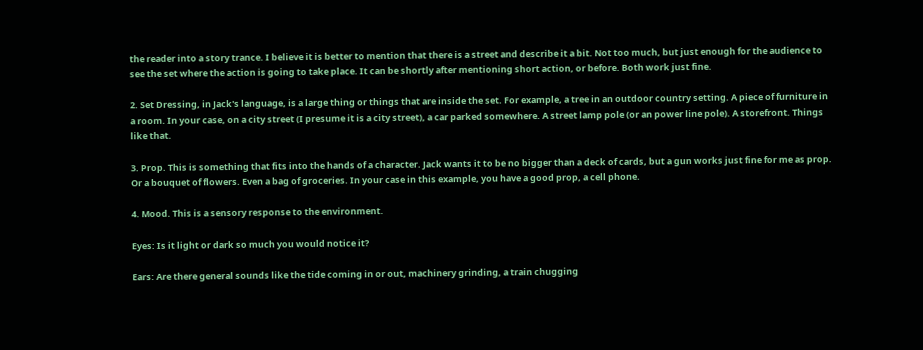the reader into a story trance. I believe it is better to mention that there is a street and describe it a bit. Not too much, but just enough for the audience to see the set where the action is going to take place. It can be shortly after mentioning short action, or before. Both work just fine.

2. Set Dressing, in Jack's language, is a large thing or things that are inside the set. For example, a tree in an outdoor country setting. A piece of furniture in a room. In your case, on a city street (I presume it is a city street), a car parked somewhere. A street lamp pole (or an power line pole). A storefront. Things like that.

3. Prop. This is something that fits into the hands of a character. Jack wants it to be no bigger than a deck of cards, but a gun works just fine for me as prop. Or a bouquet of flowers. Even a bag of groceries. In your case in this example, you have a good prop, a cell phone.

4. Mood. This is a sensory response to the environment.

Eyes: Is it light or dark so much you would notice it?

Ears: Are there general sounds like the tide coming in or out, machinery grinding, a train chugging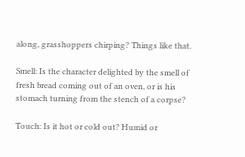along, grasshoppers chirping? Things like that.

Smell: Is the character delighted by the smell of fresh bread coming out of an oven, or is his stomach turning from the stench of a corpse?

Touch: Is it hot or cold out? Humid or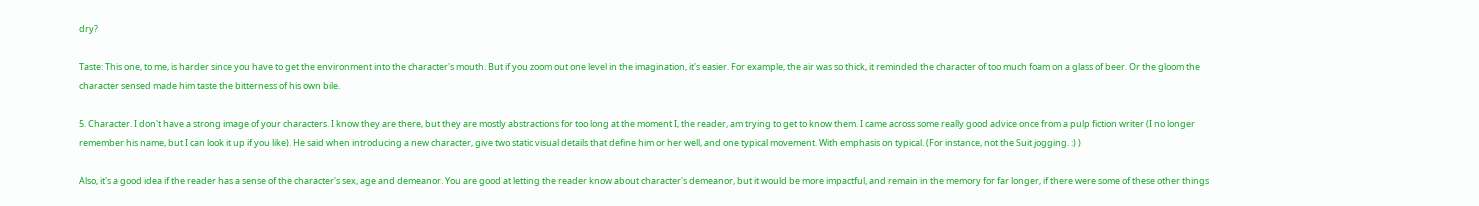dry?

Taste: This one, to me, is harder since you have to get the environment into the character's mouth. But if you zoom out one level in the imagination, it's easier. For example, the air was so thick, it reminded the character of too much foam on a glass of beer. Or the gloom the character sensed made him taste the bitterness of his own bile.

5. Character. I don't have a strong image of your characters. I know they are there, but they are mostly abstractions for too long at the moment I, the reader, am trying to get to know them. I came across some really good advice once from a pulp fiction writer (I no longer remember his name, but I can look it up if you like). He said when introducing a new character, give two static visual details that define him or her well, and one typical movement. With emphasis on typical. (For instance, not the Suit jogging. :) )

Also, it's a good idea if the reader has a sense of the character's sex, age and demeanor. You are good at letting the reader know about character's demeanor, but it would be more impactful, and remain in the memory for far longer, if there were some of these other things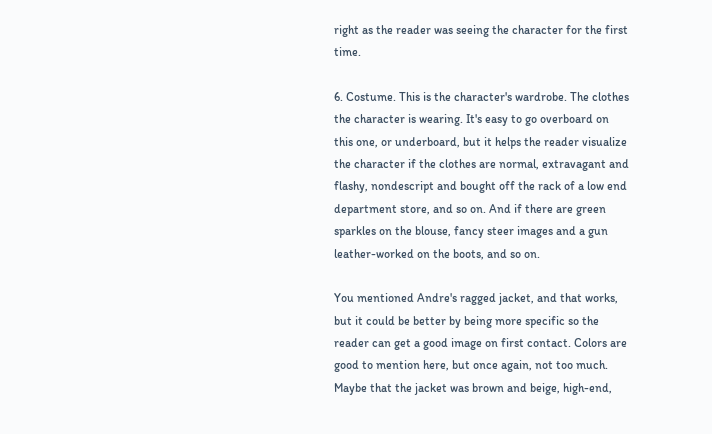right as the reader was seeing the character for the first time.

6. Costume. This is the character's wardrobe. The clothes the character is wearing. It's easy to go overboard on this one, or underboard, but it helps the reader visualize the character if the clothes are normal, extravagant and flashy, nondescript and bought off the rack of a low end department store, and so on. And if there are green sparkles on the blouse, fancy steer images and a gun leather-worked on the boots, and so on.

You mentioned Andre's ragged jacket, and that works, but it could be better by being more specific so the reader can get a good image on first contact. Colors are good to mention here, but once again, not too much. Maybe that the jacket was brown and beige, high-end,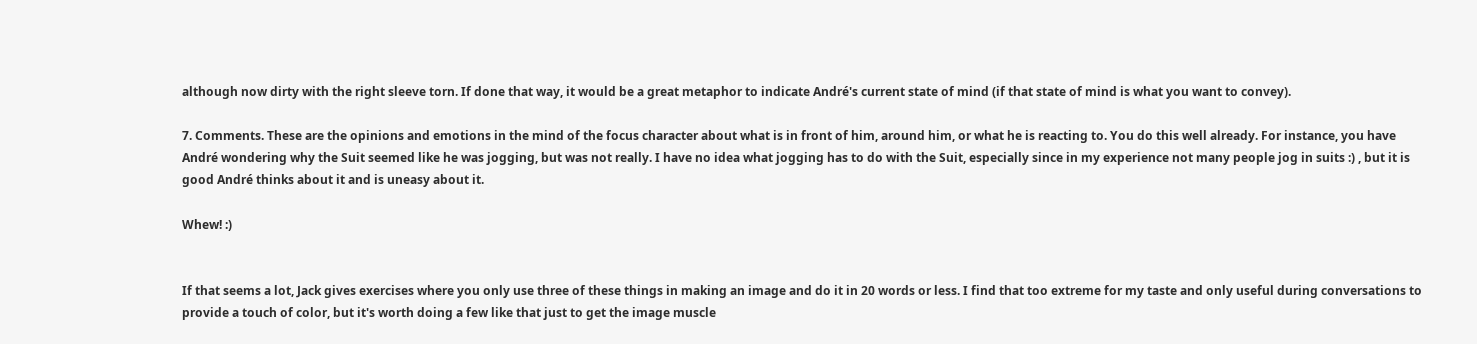although now dirty with the right sleeve torn. If done that way, it would be a great metaphor to indicate André's current state of mind (if that state of mind is what you want to convey).

7. Comments. These are the opinions and emotions in the mind of the focus character about what is in front of him, around him, or what he is reacting to. You do this well already. For instance, you have André wondering why the Suit seemed like he was jogging, but was not really. I have no idea what jogging has to do with the Suit, especially since in my experience not many people jog in suits :) , but it is good André thinks about it and is uneasy about it.

Whew! :)


If that seems a lot, Jack gives exercises where you only use three of these things in making an image and do it in 20 words or less. I find that too extreme for my taste and only useful during conversations to provide a touch of color, but it's worth doing a few like that just to get the image muscle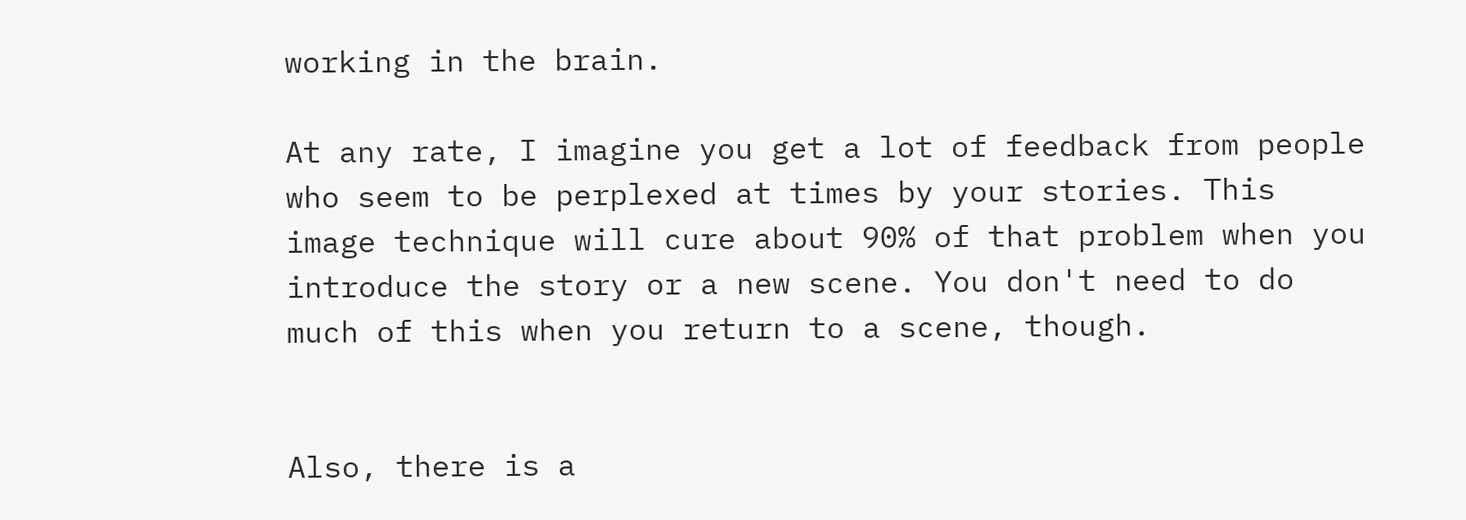working in the brain.

At any rate, I imagine you get a lot of feedback from people who seem to be perplexed at times by your stories. This image technique will cure about 90% of that problem when you introduce the story or a new scene. You don't need to do much of this when you return to a scene, though.


Also, there is a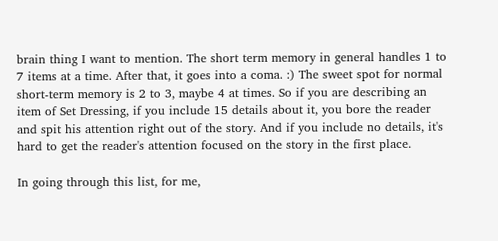brain thing I want to mention. The short term memory in general handles 1 to 7 items at a time. After that, it goes into a coma. :) The sweet spot for normal short-term memory is 2 to 3, maybe 4 at times. So if you are describing an item of Set Dressing, if you include 15 details about it, you bore the reader and spit his attention right out of the story. And if you include no details, it's hard to get the reader's attention focused on the story in the first place.

In going through this list, for me,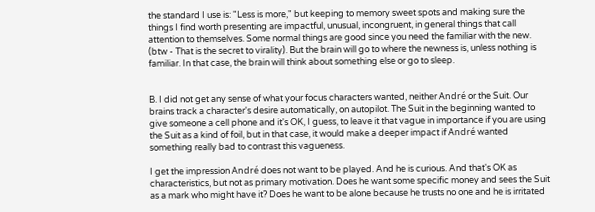the standard I use is: "Less is more," but keeping to memory sweet spots and making sure the things I find worth presenting are impactful, unusual, incongruent, in general things that call attention to themselves. Some normal things are good since you need the familiar with the new. (btw - That is the secret to virality). But the brain will go to where the newness is, unless nothing is familiar. In that case, the brain will think about something else or go to sleep.


B. I did not get any sense of what your focus characters wanted, neither André or the Suit. Our brains track a character's desire automatically, on autopilot. The Suit in the beginning wanted to give someone a cell phone and it's OK, I guess, to leave it that vague in importance if you are using the Suit as a kind of foil, but in that case, it would make a deeper impact if André wanted something really bad to contrast this vagueness.

I get the impression André does not want to be played. And he is curious. And that's OK as characteristics, but not as primary motivation. Does he want some specific money and sees the Suit as a mark who might have it? Does he want to be alone because he trusts no one and he is irritated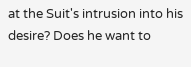at the Suit's intrusion into his desire? Does he want to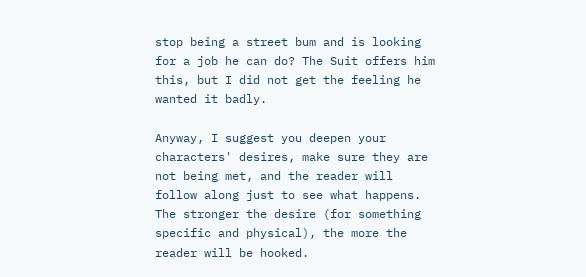stop being a street bum and is looking for a job he can do? The Suit offers him this, but I did not get the feeling he wanted it badly.

Anyway, I suggest you deepen your characters' desires, make sure they are not being met, and the reader will follow along just to see what happens. The stronger the desire (for something specific and physical), the more the reader will be hooked.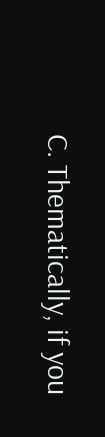C. Thematically, if you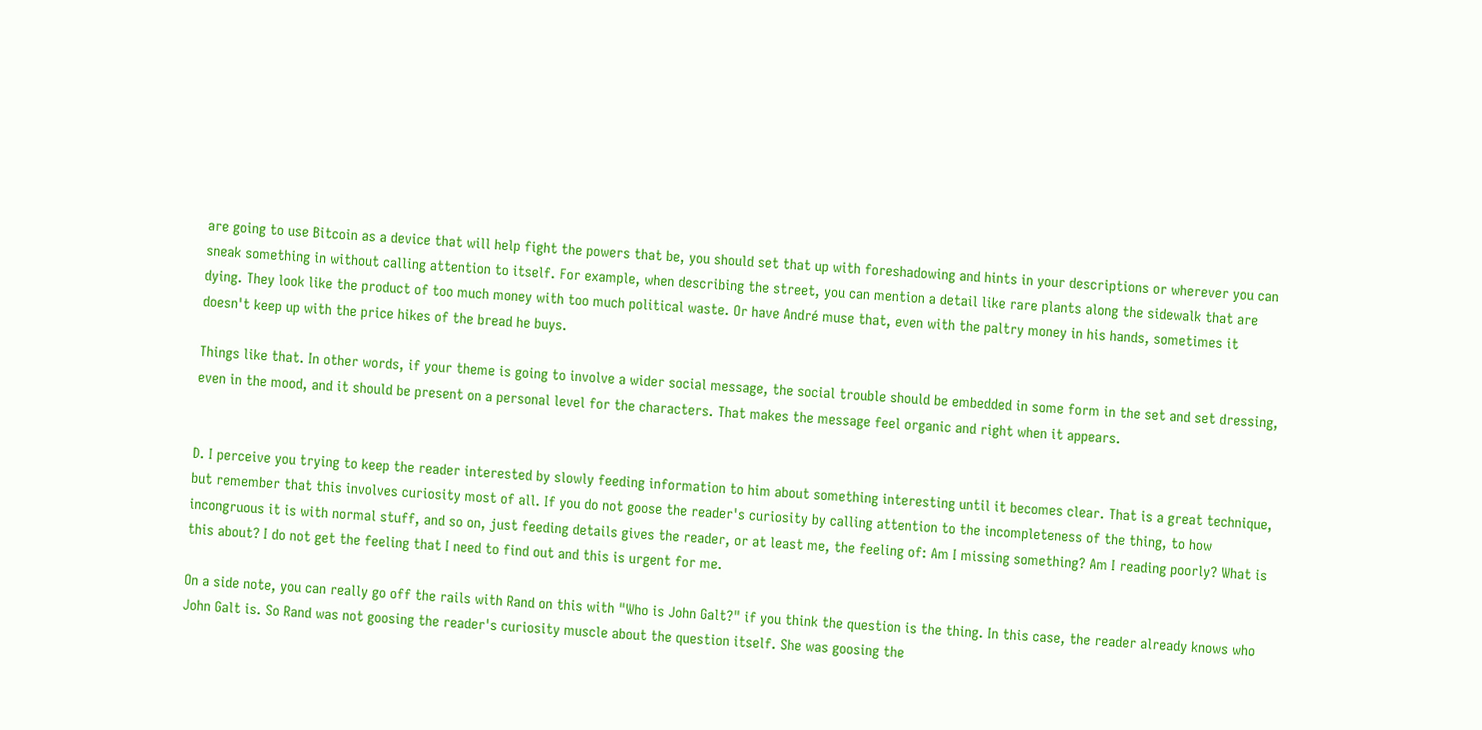are going to use Bitcoin as a device that will help fight the powers that be, you should set that up with foreshadowing and hints in your descriptions or wherever you can sneak something in without calling attention to itself. For example, when describing the street, you can mention a detail like rare plants along the sidewalk that are dying. They look like the product of too much money with too much political waste. Or have André muse that, even with the paltry money in his hands, sometimes it doesn't keep up with the price hikes of the bread he buys.

Things like that. In other words, if your theme is going to involve a wider social message, the social trouble should be embedded in some form in the set and set dressing, even in the mood, and it should be present on a personal level for the characters. That makes the message feel organic and right when it appears.


D. I perceive you trying to keep the reader interested by slowly feeding information to him about something interesting until it becomes clear. That is a great technique, but remember that this involves curiosity most of all. If you do not goose the reader's curiosity by calling attention to the incompleteness of the thing, to how incongruous it is with normal stuff, and so on, just feeding details gives the reader, or at least me, the feeling of: Am I missing something? Am I reading poorly? What is this about? I do not get the feeling that I need to find out and this is urgent for me.

On a side note, you can really go off the rails with Rand on this with "Who is John Galt?" if you think the question is the thing. In this case, the reader already knows who John Galt is. So Rand was not goosing the reader's curiosity muscle about the question itself. She was goosing the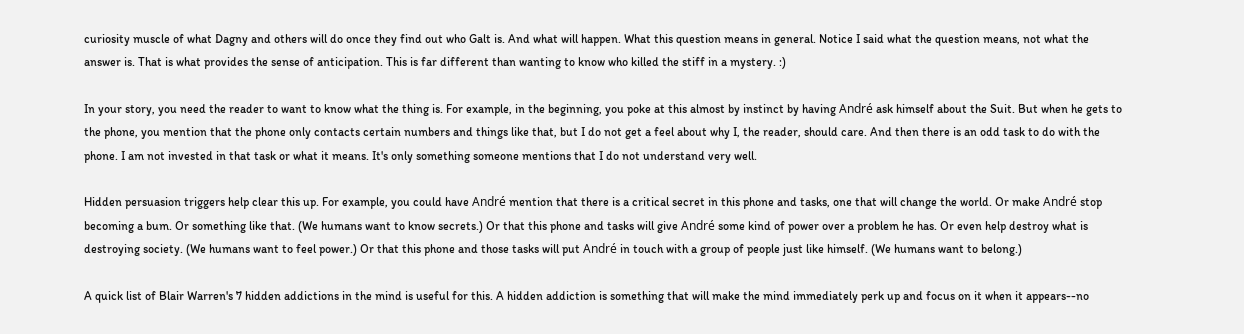curiosity muscle of what Dagny and others will do once they find out who Galt is. And what will happen. What this question means in general. Notice I said what the question means, not what the answer is. That is what provides the sense of anticipation. This is far different than wanting to know who killed the stiff in a mystery. :)

In your story, you need the reader to want to know what the thing is. For example, in the beginning, you poke at this almost by instinct by having André ask himself about the Suit. But when he gets to the phone, you mention that the phone only contacts certain numbers and things like that, but I do not get a feel about why I, the reader, should care. And then there is an odd task to do with the phone. I am not invested in that task or what it means. It's only something someone mentions that I do not understand very well.

Hidden persuasion triggers help clear this up. For example, you could have André mention that there is a critical secret in this phone and tasks, one that will change the world. Or make André stop becoming a bum. Or something like that. (We humans want to know secrets.) Or that this phone and tasks will give André some kind of power over a problem he has. Or even help destroy what is destroying society. (We humans want to feel power.) Or that this phone and those tasks will put André in touch with a group of people just like himself. (We humans want to belong.)

A quick list of Blair Warren's 7 hidden addictions in the mind is useful for this. A hidden addiction is something that will make the mind immediately perk up and focus on it when it appears--no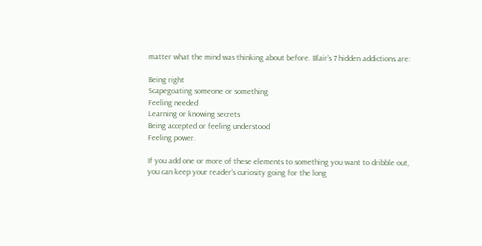matter what the mind was thinking about before. Blair's 7 hidden addictions are:

Being right
Scapegoating someone or something
Feeling needed
Learning or knowing secrets
Being accepted or feeling understood
Feeling power.

If you add one or more of these elements to something you want to dribble out, you can keep your reader's curiosity going for the long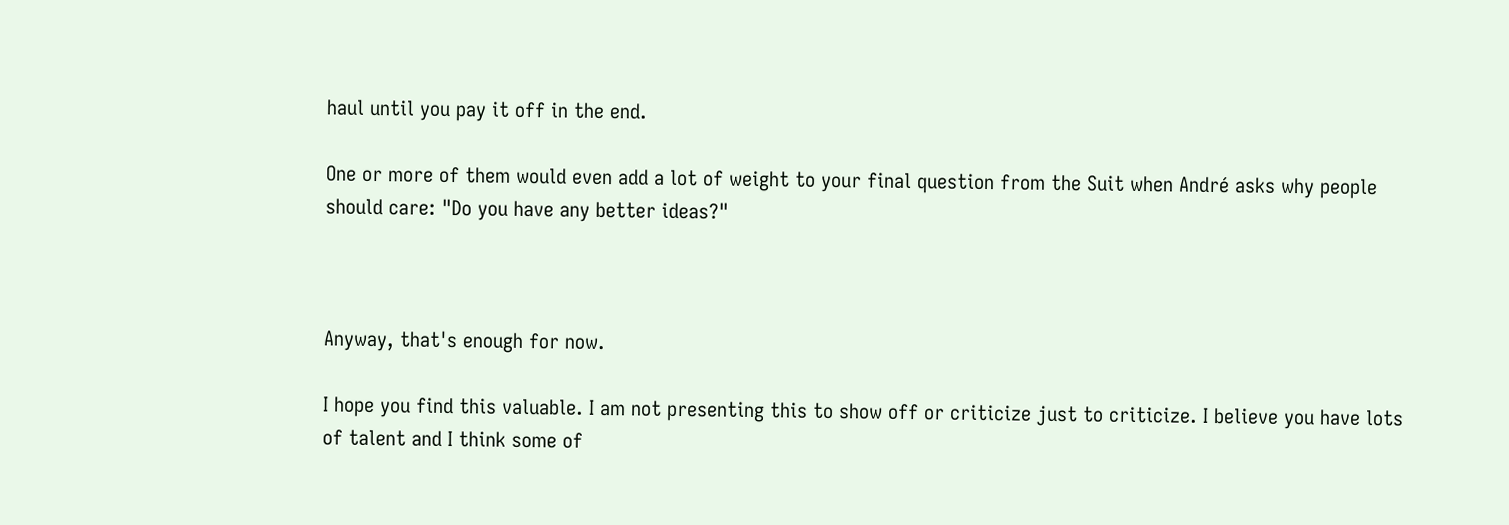haul until you pay it off in the end.

One or more of them would even add a lot of weight to your final question from the Suit when André asks why people should care: "Do you have any better ideas?"



Anyway, that's enough for now.

I hope you find this valuable. I am not presenting this to show off or criticize just to criticize. I believe you have lots of talent and I think some of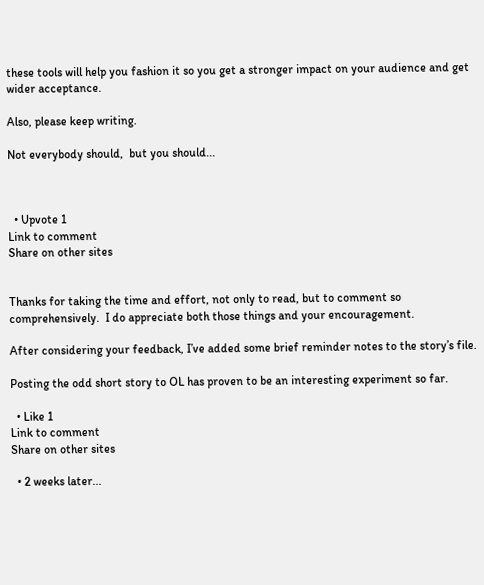these tools will help you fashion it so you get a stronger impact on your audience and get wider acceptance.

Also, please keep writing.

Not everybody should,  but you should...



  • Upvote 1
Link to comment
Share on other sites


Thanks for taking the time and effort, not only to read, but to comment so comprehensively.  I do appreciate both those things and your encouragement.

After considering your feedback, I’ve added some brief reminder notes to the story’s file.

Posting the odd short story to OL has proven to be an interesting experiment so far.

  • Like 1
Link to comment
Share on other sites

  • 2 weeks later...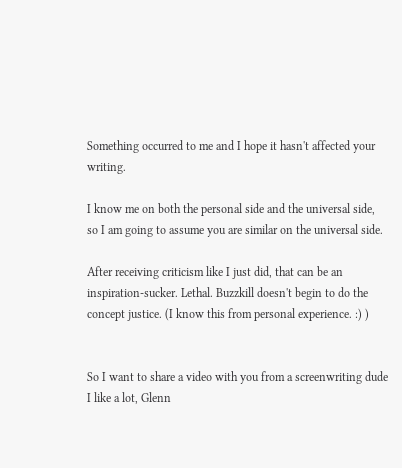Something occurred to me and I hope it hasn't affected your writing.

I know me on both the personal side and the universal side, so I am going to assume you are similar on the universal side.

After receiving criticism like I just did, that can be an inspiration-sucker. Lethal. Buzzkill doesn't begin to do the concept justice. (I know this from personal experience. :) )


So I want to share a video with you from a screenwriting dude I like a lot, Glenn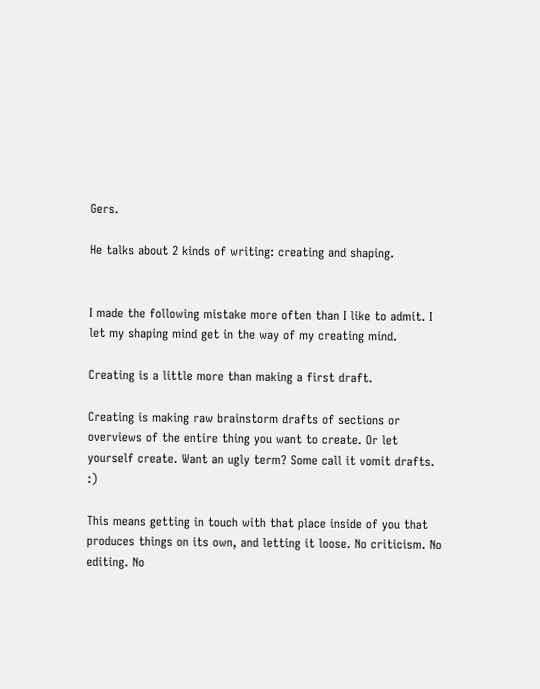Gers.

He talks about 2 kinds of writing: creating and shaping.


I made the following mistake more often than I like to admit. I let my shaping mind get in the way of my creating mind.

Creating is a little more than making a first draft.

Creating is making raw brainstorm drafts of sections or overviews of the entire thing you want to create. Or let yourself create. Want an ugly term? Some call it vomit drafts. :)

This means getting in touch with that place inside of you that produces things on its own, and letting it loose. No criticism. No editing. No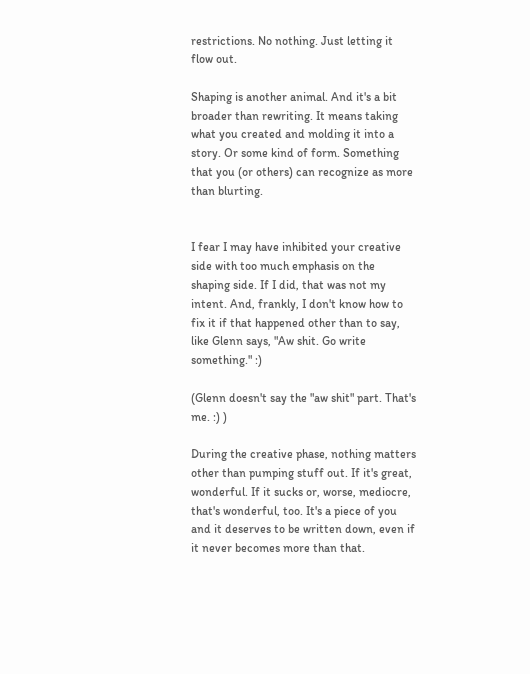restrictions. No nothing. Just letting it flow out.

Shaping is another animal. And it's a bit broader than rewriting. It means taking what you created and molding it into a story. Or some kind of form. Something that you (or others) can recognize as more than blurting.


I fear I may have inhibited your creative side with too much emphasis on the shaping side. If I did, that was not my intent. And, frankly, I don't know how to fix it if that happened other than to say, like Glenn says, "Aw shit. Go write something." :)

(Glenn doesn't say the "aw shit" part. That's me. :) )

During the creative phase, nothing matters other than pumping stuff out. If it's great, wonderful. If it sucks or, worse, mediocre, that's wonderful, too. It's a piece of you and it deserves to be written down, even if it never becomes more than that.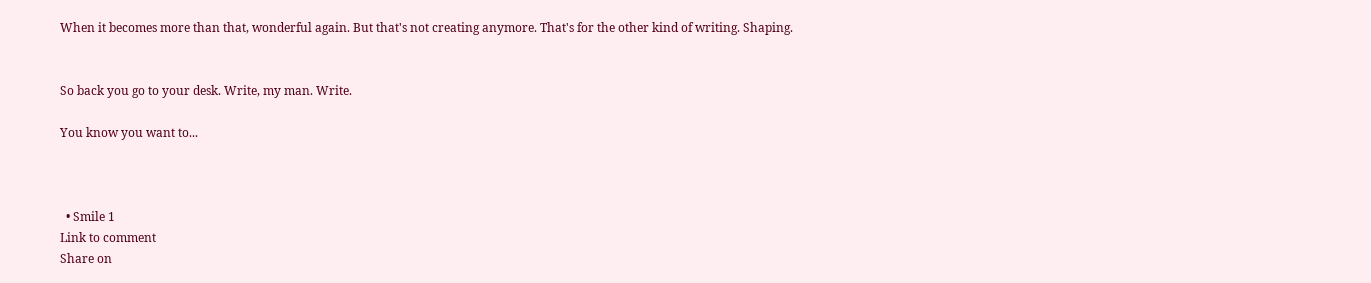When it becomes more than that, wonderful again. But that's not creating anymore. That's for the other kind of writing. Shaping.


So back you go to your desk. Write, my man. Write.

You know you want to...



  • Smile 1
Link to comment
Share on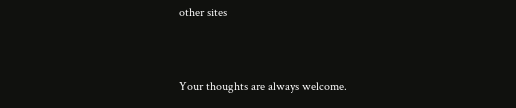other sites


Your thoughts are always welcome.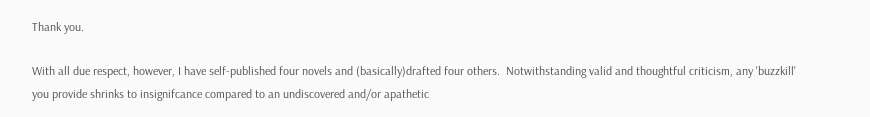Thank you.

With all due respect, however, I have self-published four novels and (basically)drafted four others.  Notwithstanding valid and thoughtful criticism, any 'buzzkill' you provide shrinks to insignifcance compared to an undiscovered and/or apathetic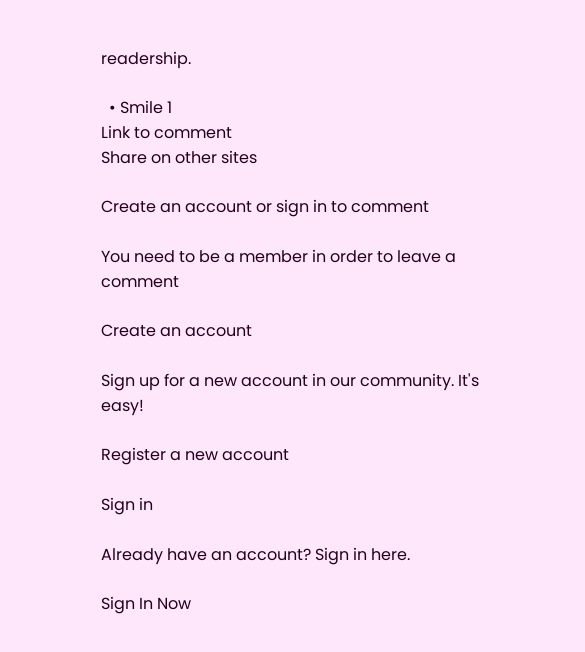readership.

  • Smile 1
Link to comment
Share on other sites

Create an account or sign in to comment

You need to be a member in order to leave a comment

Create an account

Sign up for a new account in our community. It's easy!

Register a new account

Sign in

Already have an account? Sign in here.

Sign In Now